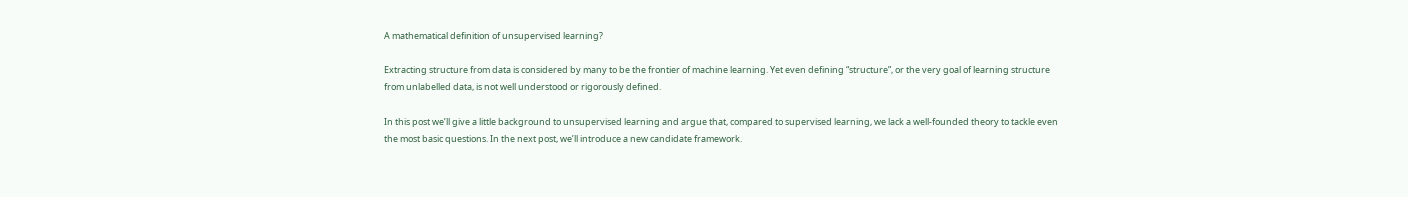A mathematical definition of unsupervised learning?

Extracting structure from data is considered by many to be the frontier of machine learning. Yet even defining “structure”, or the very goal of learning structure from unlabelled data, is not well understood or rigorously defined.

In this post we’ll give a little background to unsupervised learning and argue that, compared to supervised learning, we lack a well-founded theory to tackle even the most basic questions. In the next post, we’ll introduce a new candidate framework.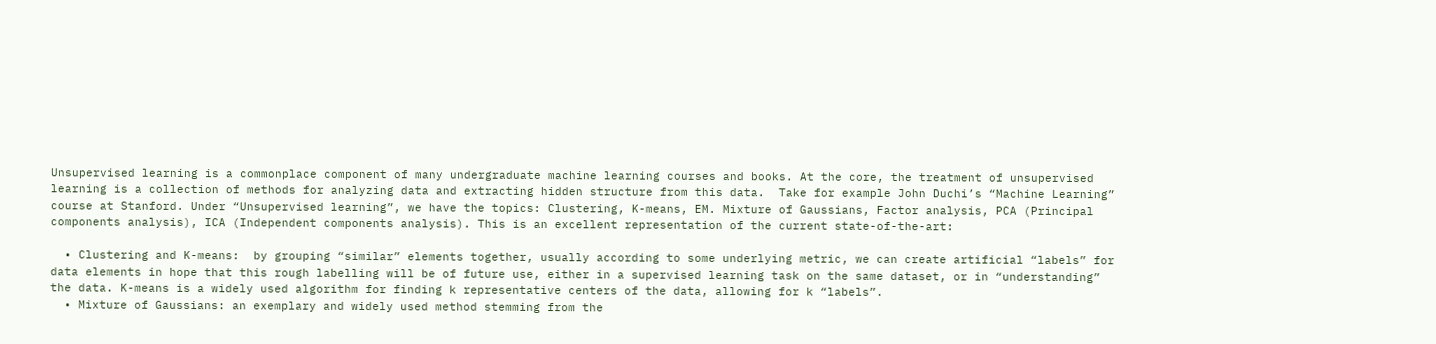Unsupervised learning is a commonplace component of many undergraduate machine learning courses and books. At the core, the treatment of unsupervised learning is a collection of methods for analyzing data and extracting hidden structure from this data.  Take for example John Duchi’s “Machine Learning” course at Stanford. Under “Unsupervised learning”, we have the topics: Clustering, K-means, EM. Mixture of Gaussians, Factor analysis, PCA (Principal components analysis), ICA (Independent components analysis). This is an excellent representation of the current state-of-the-art:

  • Clustering and K-means:  by grouping “similar” elements together, usually according to some underlying metric, we can create artificial “labels” for data elements in hope that this rough labelling will be of future use, either in a supervised learning task on the same dataset, or in “understanding” the data. K-means is a widely used algorithm for finding k representative centers of the data, allowing for k “labels”.
  • Mixture of Gaussians: an exemplary and widely used method stemming from the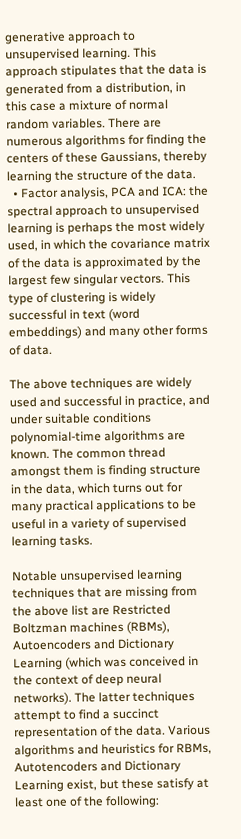generative approach to unsupervised learning. This approach stipulates that the data is generated from a distribution, in this case a mixture of normal random variables. There are numerous algorithms for finding the centers of these Gaussians, thereby learning the structure of the data.
  • Factor analysis, PCA and ICA: the spectral approach to unsupervised learning is perhaps the most widely used, in which the covariance matrix of the data is approximated by the largest few singular vectors. This type of clustering is widely successful in text (word embeddings) and many other forms of data.

The above techniques are widely used and successful in practice, and under suitable conditions polynomial-time algorithms are known. The common thread amongst them is finding structure in the data, which turns out for many practical applications to be useful in a variety of supervised learning tasks.

Notable unsupervised learning techniques that are missing from the above list are Restricted Boltzman machines (RBMs), Autoencoders and Dictionary Learning (which was conceived in the context of deep neural networks). The latter techniques attempt to find a succinct representation of the data. Various algorithms and heuristics for RBMs, Autotencoders and Dictionary Learning exist, but these satisfy at least one of the following: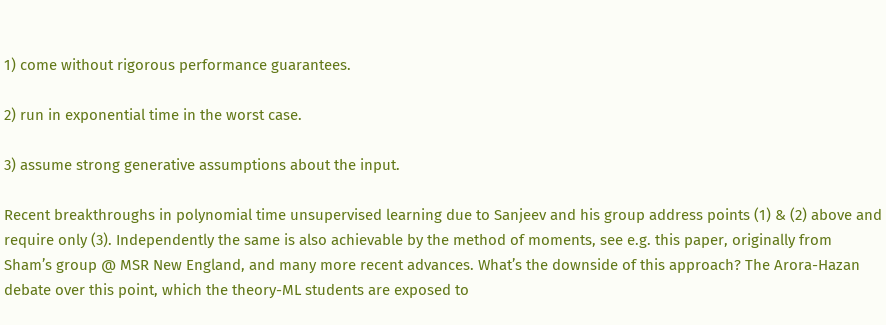1) come without rigorous performance guarantees.

2) run in exponential time in the worst case.

3) assume strong generative assumptions about the input.

Recent breakthroughs in polynomial time unsupervised learning due to Sanjeev and his group address points (1) & (2) above and require only (3). Independently the same is also achievable by the method of moments, see e.g. this paper, originally from Sham’s group @ MSR New England, and many more recent advances. What’s the downside of this approach? The Arora-Hazan debate over this point, which the theory-ML students are exposed to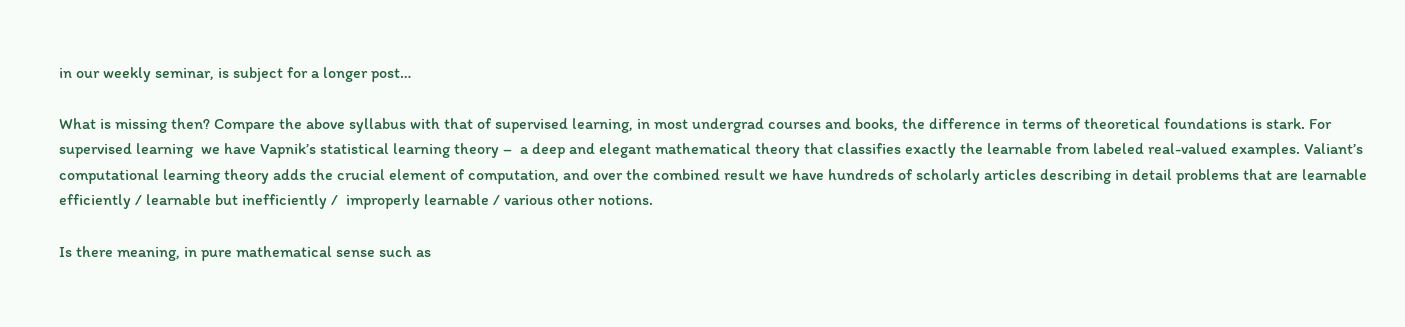in our weekly seminar, is subject for a longer post…

What is missing then? Compare the above syllabus with that of supervised learning, in most undergrad courses and books, the difference in terms of theoretical foundations is stark. For supervised learning  we have Vapnik’s statistical learning theory –  a deep and elegant mathematical theory that classifies exactly the learnable from labeled real-valued examples. Valiant’s computational learning theory adds the crucial element of computation, and over the combined result we have hundreds of scholarly articles describing in detail problems that are learnable efficiently / learnable but inefficiently /  improperly learnable / various other notions.

Is there meaning, in pure mathematical sense such as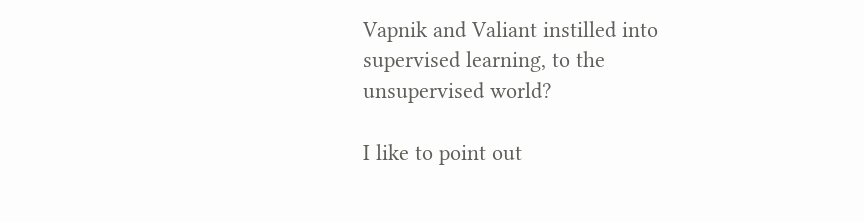Vapnik and Valiant instilled into supervised learning, to the unsupervised world?

I like to point out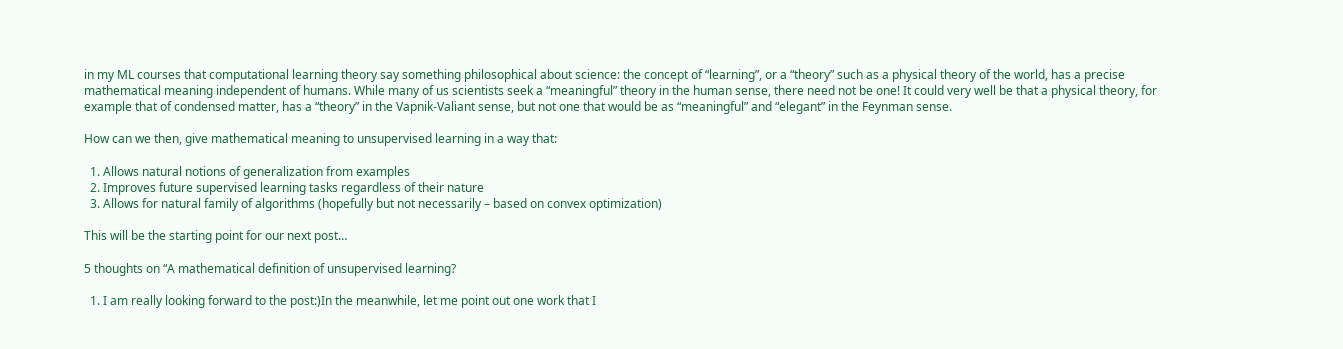in my ML courses that computational learning theory say something philosophical about science: the concept of “learning”, or a “theory” such as a physical theory of the world, has a precise mathematical meaning independent of humans. While many of us scientists seek a “meaningful” theory in the human sense, there need not be one! It could very well be that a physical theory, for example that of condensed matter, has a “theory” in the Vapnik-Valiant sense, but not one that would be as “meaningful” and “elegant” in the Feynman sense.

How can we then, give mathematical meaning to unsupervised learning in a way that:

  1. Allows natural notions of generalization from examples
  2. Improves future supervised learning tasks regardless of their nature
  3. Allows for natural family of algorithms (hopefully but not necessarily – based on convex optimization)

This will be the starting point for our next post…

5 thoughts on “A mathematical definition of unsupervised learning?

  1. I am really looking forward to the post:)In the meanwhile, let me point out one work that I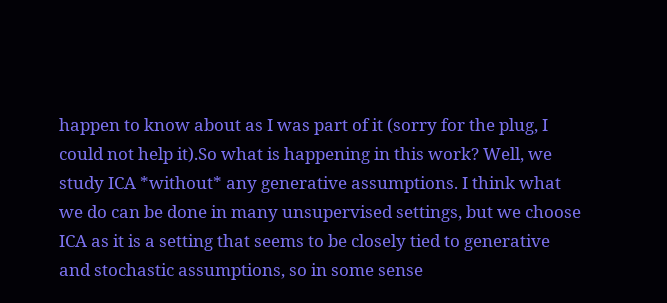happen to know about as I was part of it (sorry for the plug, I could not help it).So what is happening in this work? Well, we study ICA *without* any generative assumptions. I think what we do can be done in many unsupervised settings, but we choose ICA as it is a setting that seems to be closely tied to generative and stochastic assumptions, so in some sense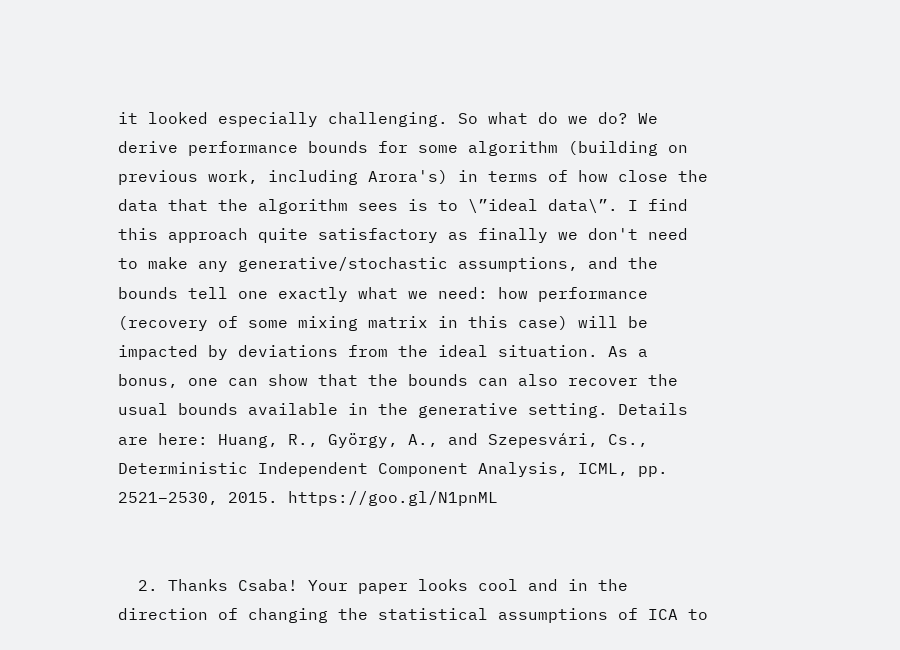it looked especially challenging. So what do we do? We derive performance bounds for some algorithm (building on previous work, including Arora's) in terms of how close the data that the algorithm sees is to \”ideal data\”. I find this approach quite satisfactory as finally we don't need to make any generative/stochastic assumptions, and the bounds tell one exactly what we need: how performance (recovery of some mixing matrix in this case) will be impacted by deviations from the ideal situation. As a bonus, one can show that the bounds can also recover the usual bounds available in the generative setting. Details are here: Huang, R., György, A., and Szepesvári, Cs., Deterministic Independent Component Analysis, ICML, pp. 2521–2530, 2015. https://goo.gl/N1pnML


  2. Thanks Csaba! Your paper looks cool and in the direction of changing the statistical assumptions of ICA to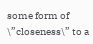some form of \”closeness\” to a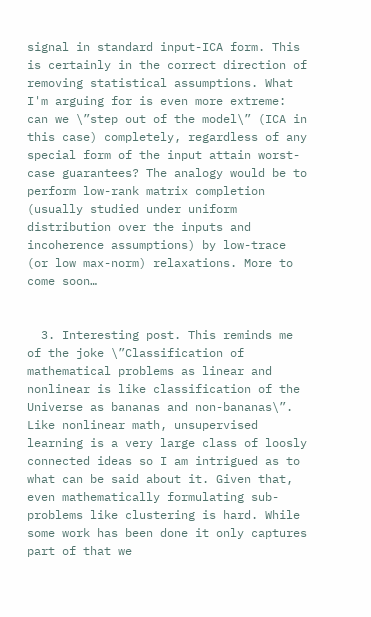signal in standard input-ICA form. This is certainly in the correct direction of removing statistical assumptions. What I'm arguing for is even more extreme: can we \”step out of the model\” (ICA in this case) completely, regardless of any special form of the input attain worst-case guarantees? The analogy would be to perform low-rank matrix completion (usually studied under uniform distribution over the inputs and incoherence assumptions) by low-trace (or low max-norm) relaxations. More to come soon…


  3. Interesting post. This reminds me of the joke \”Classification of mathematical problems as linear and nonlinear is like classification of the Universe as bananas and non-bananas\”. Like nonlinear math, unsupervised learning is a very large class of loosly connected ideas so I am intrigued as to what can be said about it. Given that, even mathematically formulating sub-problems like clustering is hard. While some work has been done it only captures part of that we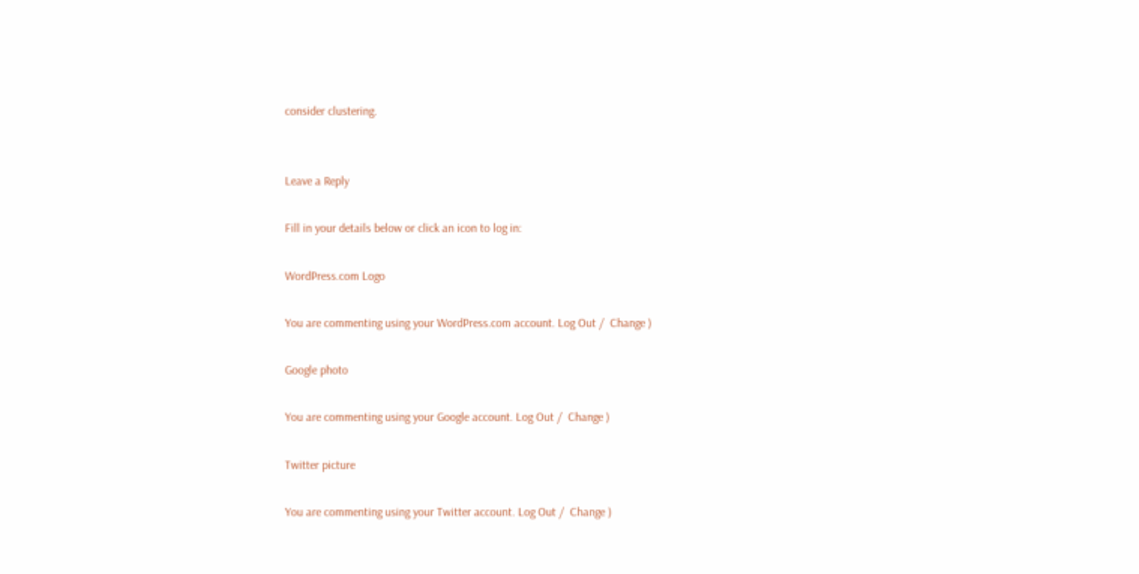consider clustering.


Leave a Reply

Fill in your details below or click an icon to log in:

WordPress.com Logo

You are commenting using your WordPress.com account. Log Out /  Change )

Google photo

You are commenting using your Google account. Log Out /  Change )

Twitter picture

You are commenting using your Twitter account. Log Out /  Change )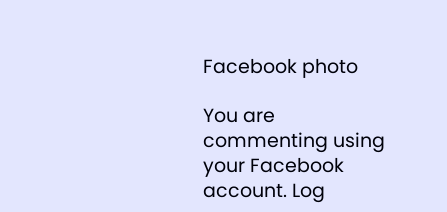Facebook photo

You are commenting using your Facebook account. Log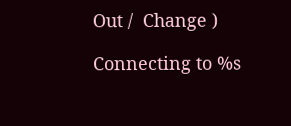Out /  Change )

Connecting to %s